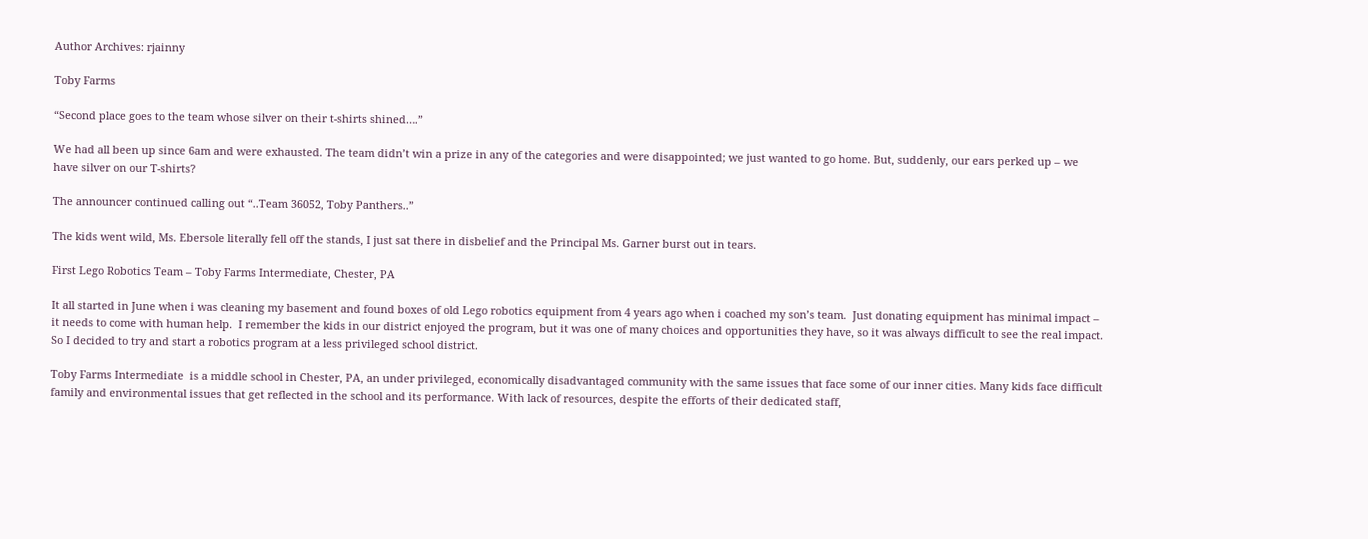Author Archives: rjainny

Toby Farms

“Second place goes to the team whose silver on their t-shirts shined….”

We had all been up since 6am and were exhausted. The team didn’t win a prize in any of the categories and were disappointed; we just wanted to go home. But, suddenly, our ears perked up – we have silver on our T-shirts?

The announcer continued calling out “..Team 36052, Toby Panthers..”

The kids went wild, Ms. Ebersole literally fell off the stands, I just sat there in disbelief and the Principal Ms. Garner burst out in tears.

First Lego Robotics Team – Toby Farms Intermediate, Chester, PA

It all started in June when i was cleaning my basement and found boxes of old Lego robotics equipment from 4 years ago when i coached my son’s team.  Just donating equipment has minimal impact – it needs to come with human help.  I remember the kids in our district enjoyed the program, but it was one of many choices and opportunities they have, so it was always difficult to see the real impact.  So I decided to try and start a robotics program at a less privileged school district.

Toby Farms Intermediate  is a middle school in Chester, PA, an under privileged, economically disadvantaged community with the same issues that face some of our inner cities. Many kids face difficult family and environmental issues that get reflected in the school and its performance. With lack of resources, despite the efforts of their dedicated staff,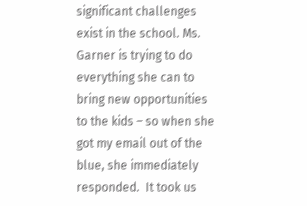significant challenges exist in the school. Ms. Garner is trying to do everything she can to bring new opportunities to the kids – so when she got my email out of the blue, she immediately responded.  It took us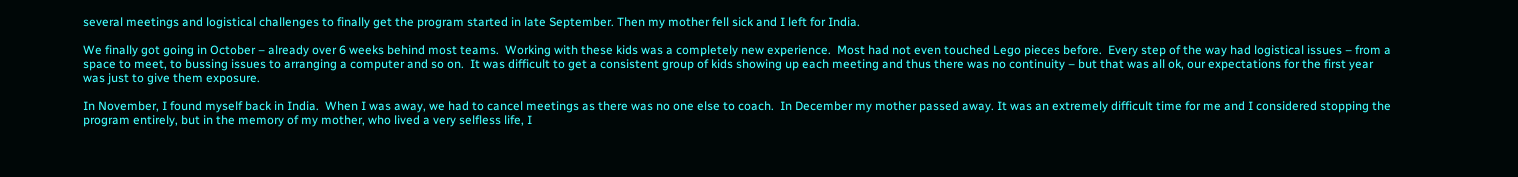several meetings and logistical challenges to finally get the program started in late September. Then my mother fell sick and I left for India.

We finally got going in October – already over 6 weeks behind most teams.  Working with these kids was a completely new experience.  Most had not even touched Lego pieces before.  Every step of the way had logistical issues – from a space to meet, to bussing issues to arranging a computer and so on.  It was difficult to get a consistent group of kids showing up each meeting and thus there was no continuity – but that was all ok, our expectations for the first year was just to give them exposure.

In November, I found myself back in India.  When I was away, we had to cancel meetings as there was no one else to coach.  In December my mother passed away. It was an extremely difficult time for me and I considered stopping the program entirely, but in the memory of my mother, who lived a very selfless life, I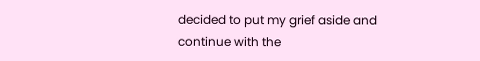decided to put my grief aside and continue with the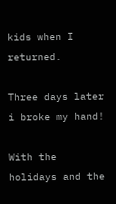kids when I returned.

Three days later i broke my hand!

With the holidays and the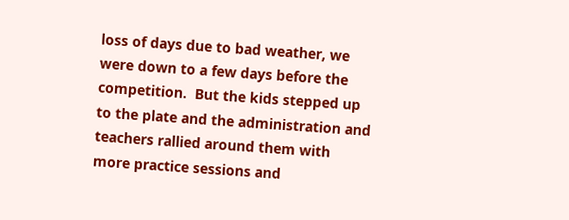loss of days due to bad weather, we were down to a few days before the competition.  But the kids stepped up to the plate and the administration and teachers rallied around them with more practice sessions and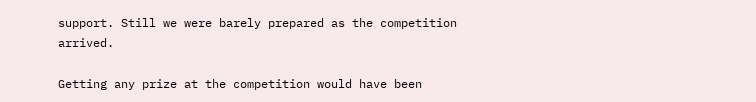support. Still we were barely prepared as the competition arrived.

Getting any prize at the competition would have been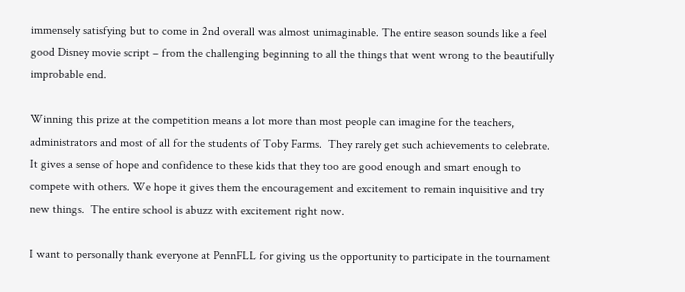immensely satisfying but to come in 2nd overall was almost unimaginable. The entire season sounds like a feel good Disney movie script – from the challenging beginning to all the things that went wrong to the beautifully improbable end.

Winning this prize at the competition means a lot more than most people can imagine for the teachers, administrators and most of all for the students of Toby Farms.  They rarely get such achievements to celebrate. It gives a sense of hope and confidence to these kids that they too are good enough and smart enough to compete with others. We hope it gives them the encouragement and excitement to remain inquisitive and try new things.  The entire school is abuzz with excitement right now.

I want to personally thank everyone at PennFLL for giving us the opportunity to participate in the tournament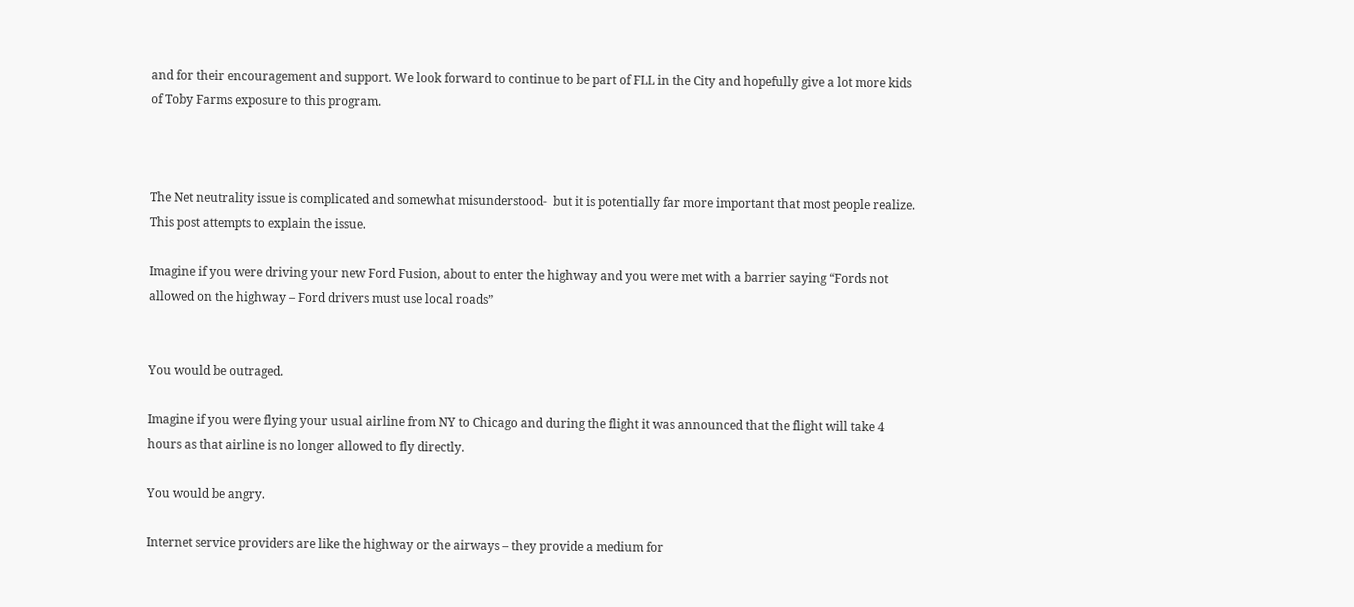and for their encouragement and support. We look forward to continue to be part of FLL in the City and hopefully give a lot more kids of Toby Farms exposure to this program.



The Net neutrality issue is complicated and somewhat misunderstood-  but it is potentially far more important that most people realize. This post attempts to explain the issue.

Imagine if you were driving your new Ford Fusion, about to enter the highway and you were met with a barrier saying “Fords not allowed on the highway – Ford drivers must use local roads”


You would be outraged.

Imagine if you were flying your usual airline from NY to Chicago and during the flight it was announced that the flight will take 4 hours as that airline is no longer allowed to fly directly.

You would be angry.

Internet service providers are like the highway or the airways – they provide a medium for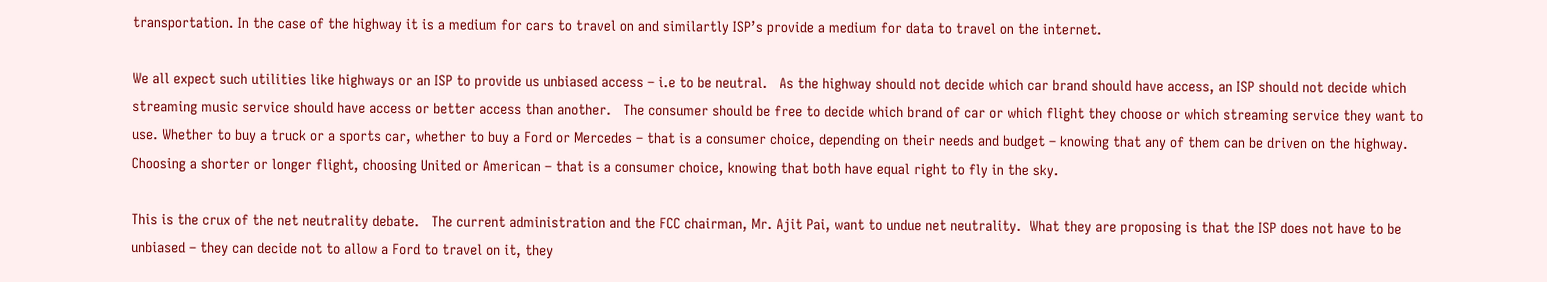transportation. In the case of the highway it is a medium for cars to travel on and similartly ISP’s provide a medium for data to travel on the internet.

We all expect such utilities like highways or an ISP to provide us unbiased access – i.e to be neutral.   As the highway should not decide which car brand should have access, an ISP should not decide which streaming music service should have access or better access than another.   The consumer should be free to decide which brand of car or which flight they choose or which streaming service they want to use. Whether to buy a truck or a sports car, whether to buy a Ford or Mercedes – that is a consumer choice, depending on their needs and budget – knowing that any of them can be driven on the highway.  Choosing a shorter or longer flight, choosing United or American – that is a consumer choice, knowing that both have equal right to fly in the sky.

This is the crux of the net neutrality debate.   The current administration and the FCC chairman, Mr. Ajit Pai, want to undue net neutrality.  What they are proposing is that the ISP does not have to be unbiased – they can decide not to allow a Ford to travel on it, they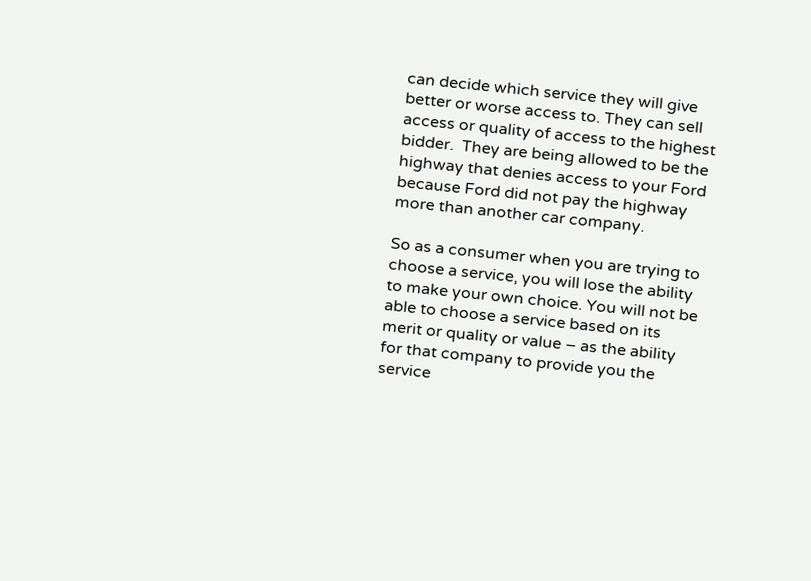can decide which service they will give better or worse access to. They can sell access or quality of access to the highest bidder.  They are being allowed to be the highway that denies access to your Ford because Ford did not pay the highway more than another car company.

So as a consumer when you are trying to choose a service, you will lose the ability to make your own choice. You will not be able to choose a service based on its merit or quality or value – as the ability for that company to provide you the service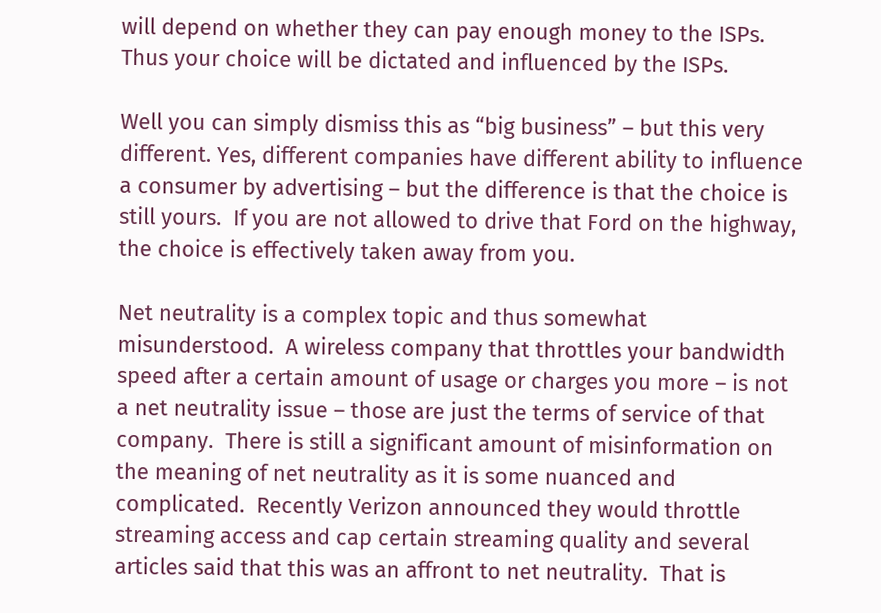will depend on whether they can pay enough money to the ISPs.  Thus your choice will be dictated and influenced by the ISPs.

Well you can simply dismiss this as “big business” – but this very different. Yes, different companies have different ability to influence a consumer by advertising – but the difference is that the choice is still yours.  If you are not allowed to drive that Ford on the highway, the choice is effectively taken away from you.

Net neutrality is a complex topic and thus somewhat misunderstood.  A wireless company that throttles your bandwidth speed after a certain amount of usage or charges you more – is not a net neutrality issue – those are just the terms of service of that company.  There is still a significant amount of misinformation on the meaning of net neutrality as it is some nuanced and complicated.  Recently Verizon announced they would throttle streaming access and cap certain streaming quality and several articles said that this was an affront to net neutrality.  That is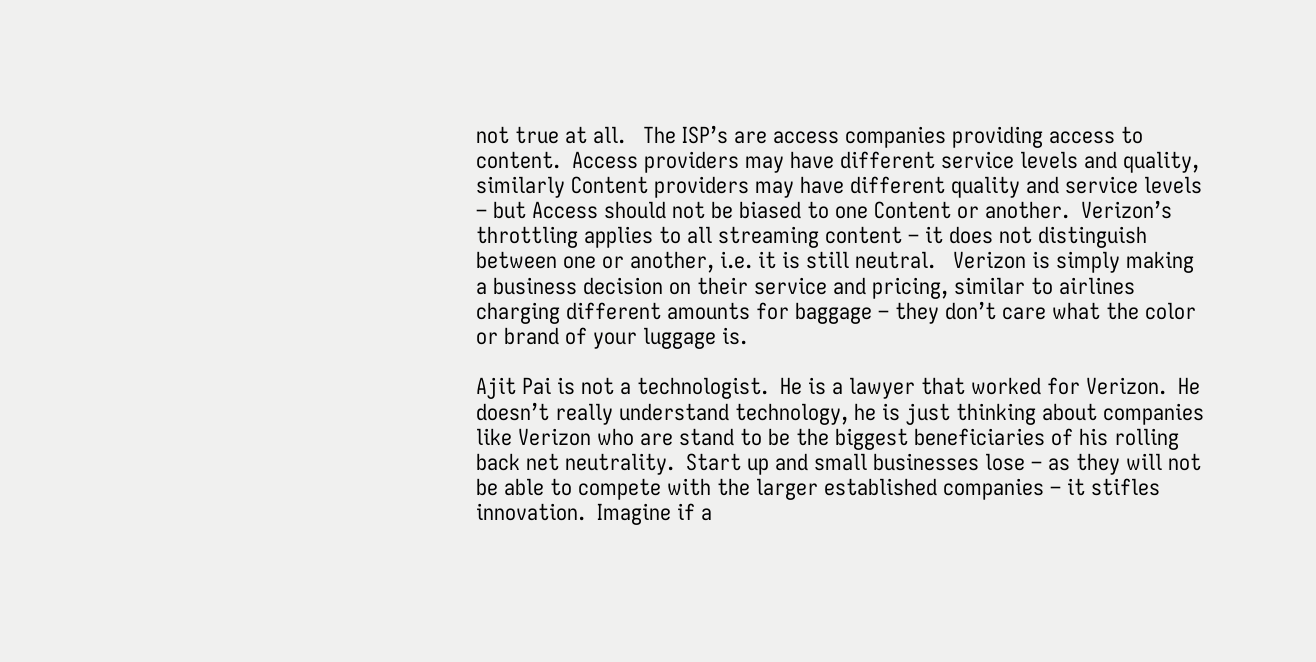not true at all.   The ISP’s are access companies providing access to content.  Access providers may have different service levels and quality, similarly Content providers may have different quality and service levels – but Access should not be biased to one Content or another.  Verizon’s throttling applies to all streaming content – it does not distinguish between one or another, i.e. it is still neutral.   Verizon is simply making a business decision on their service and pricing, similar to airlines charging different amounts for baggage – they don’t care what the color or brand of your luggage is.

Ajit Pai is not a technologist.  He is a lawyer that worked for Verizon.  He doesn’t really understand technology, he is just thinking about companies like Verizon who are stand to be the biggest beneficiaries of his rolling back net neutrality.  Start up and small businesses lose – as they will not be able to compete with the larger established companies – it stifles innovation.  Imagine if a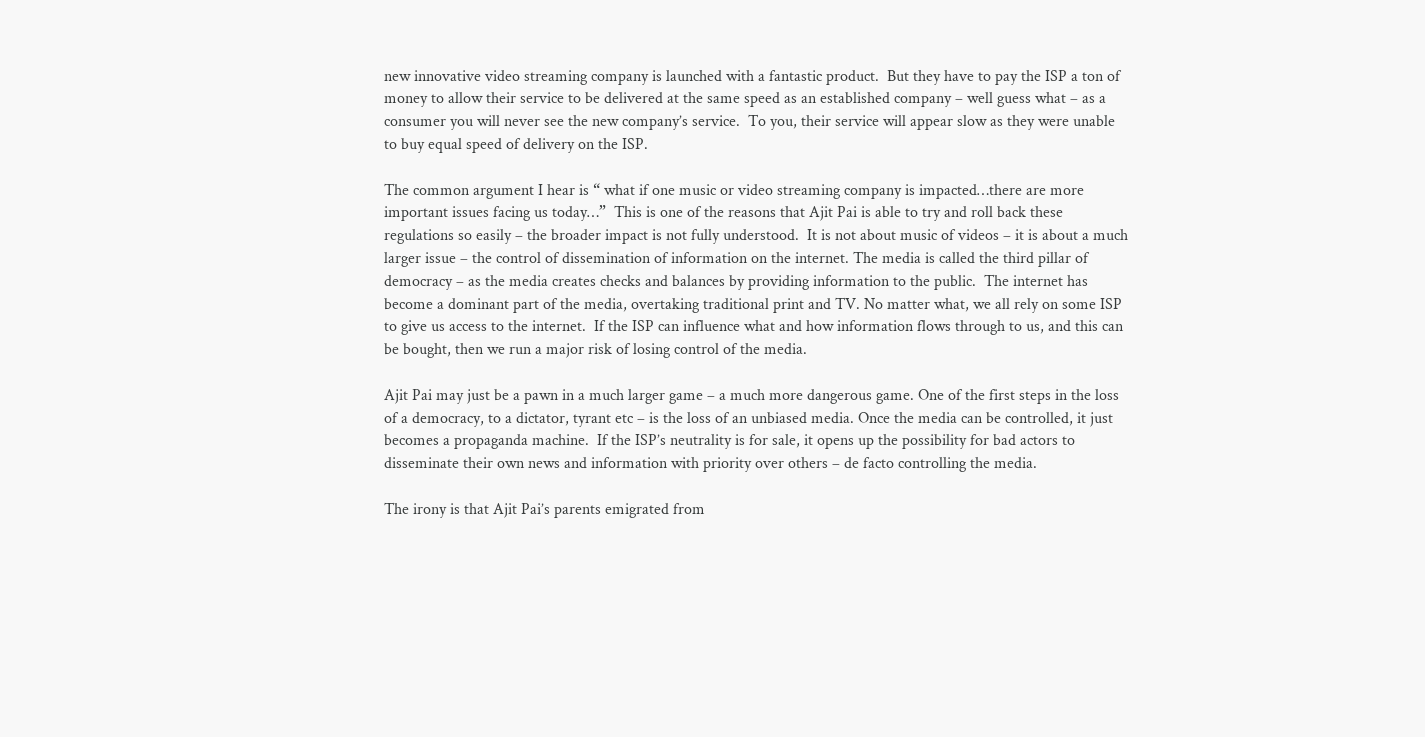new innovative video streaming company is launched with a fantastic product.  But they have to pay the ISP a ton of money to allow their service to be delivered at the same speed as an established company – well guess what – as a consumer you will never see the new company’s service.  To you, their service will appear slow as they were unable to buy equal speed of delivery on the ISP.

The common argument I hear is “ what if one music or video streaming company is impacted…there are more important issues facing us today…”  This is one of the reasons that Ajit Pai is able to try and roll back these regulations so easily – the broader impact is not fully understood.  It is not about music of videos – it is about a much larger issue – the control of dissemination of information on the internet. The media is called the third pillar of democracy – as the media creates checks and balances by providing information to the public.  The internet has become a dominant part of the media, overtaking traditional print and TV. No matter what, we all rely on some ISP to give us access to the internet.  If the ISP can influence what and how information flows through to us, and this can be bought, then we run a major risk of losing control of the media.

Ajit Pai may just be a pawn in a much larger game – a much more dangerous game. One of the first steps in the loss of a democracy, to a dictator, tyrant etc – is the loss of an unbiased media. Once the media can be controlled, it just becomes a propaganda machine.  If the ISP’s neutrality is for sale, it opens up the possibility for bad actors to disseminate their own news and information with priority over others – de facto controlling the media.

The irony is that Ajit Pai’s parents emigrated from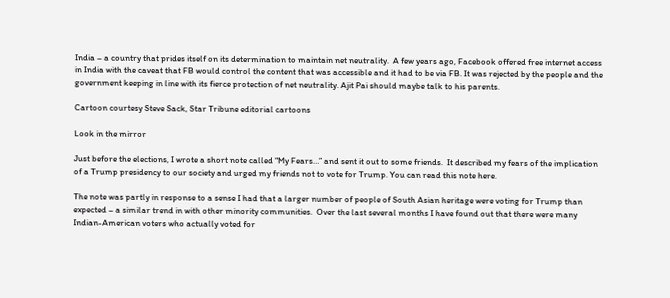India – a country that prides itself on its determination to maintain net neutrality.  A few years ago, Facebook offered free internet access in India with the caveat that FB would control the content that was accessible and it had to be via FB. It was rejected by the people and the government keeping in line with its fierce protection of net neutrality. Ajit Pai should maybe talk to his parents.

Cartoon courtesy Steve Sack, Star Tribune editorial cartoons

Look in the mirror

Just before the elections, I wrote a short note called “My Fears…” and sent it out to some friends.  It described my fears of the implication of a Trump presidency to our society and urged my friends not to vote for Trump. You can read this note here.

The note was partly in response to a sense I had that a larger number of people of South Asian heritage were voting for Trump than expected – a similar trend in with other minority communities.  Over the last several months I have found out that there were many Indian-American voters who actually voted for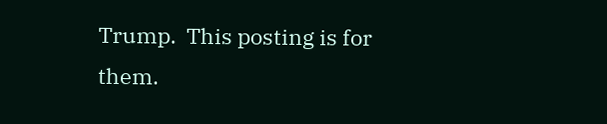Trump.  This posting is for them.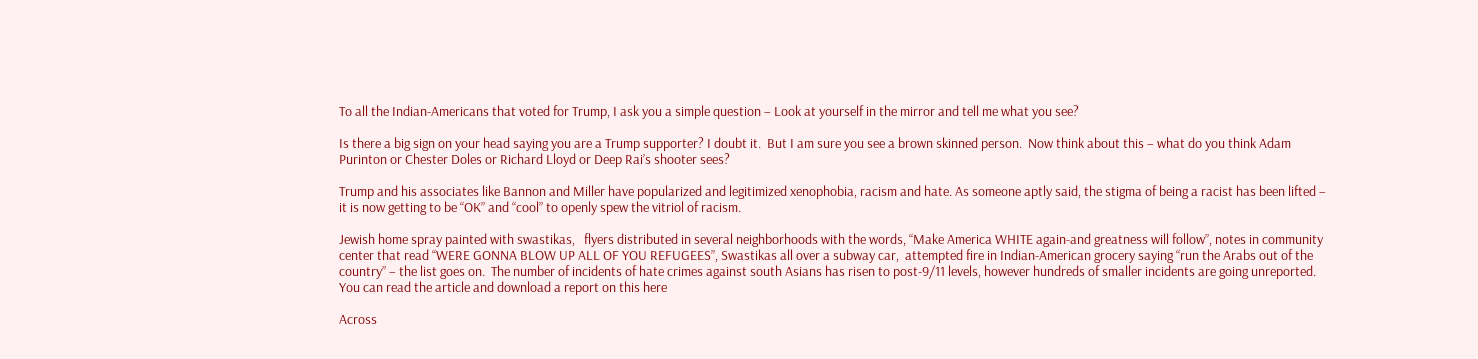To all the Indian-Americans that voted for Trump, I ask you a simple question – Look at yourself in the mirror and tell me what you see?

Is there a big sign on your head saying you are a Trump supporter? I doubt it.  But I am sure you see a brown skinned person.  Now think about this – what do you think Adam Purinton or Chester Doles or Richard Lloyd or Deep Rai’s shooter sees?

Trump and his associates like Bannon and Miller have popularized and legitimized xenophobia, racism and hate. As someone aptly said, the stigma of being a racist has been lifted – it is now getting to be “OK” and “cool” to openly spew the vitriol of racism.

Jewish home spray painted with swastikas,   flyers distributed in several neighborhoods with the words, “Make America WHITE again-and greatness will follow”, notes in community center that read “WERE GONNA BLOW UP ALL OF YOU REFUGEES”, Swastikas all over a subway car,  attempted fire in Indian-American grocery saying “run the Arabs out of the country” – the list goes on.  The number of incidents of hate crimes against south Asians has risen to post-9/11 levels, however hundreds of smaller incidents are going unreported. You can read the article and download a report on this here

Across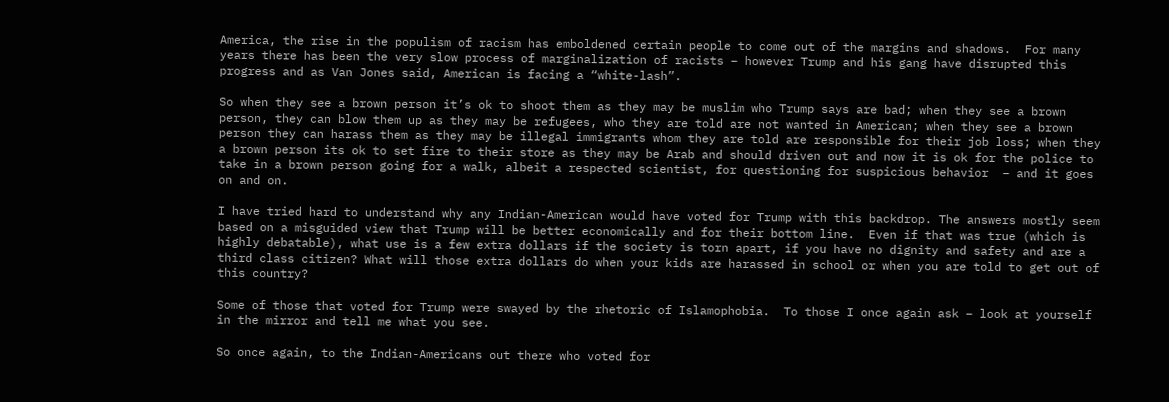America, the rise in the populism of racism has emboldened certain people to come out of the margins and shadows.  For many years there has been the very slow process of marginalization of racists – however Trump and his gang have disrupted this progress and as Van Jones said, American is facing a “white-lash”.

So when they see a brown person it’s ok to shoot them as they may be muslim who Trump says are bad; when they see a brown person, they can blow them up as they may be refugees, who they are told are not wanted in American; when they see a brown person they can harass them as they may be illegal immigrants whom they are told are responsible for their job loss; when they a brown person its ok to set fire to their store as they may be Arab and should driven out and now it is ok for the police to take in a brown person going for a walk, albeit a respected scientist, for questioning for suspicious behavior  – and it goes on and on.

I have tried hard to understand why any Indian-American would have voted for Trump with this backdrop. The answers mostly seem based on a misguided view that Trump will be better economically and for their bottom line.  Even if that was true (which is highly debatable), what use is a few extra dollars if the society is torn apart, if you have no dignity and safety and are a third class citizen? What will those extra dollars do when your kids are harassed in school or when you are told to get out of this country?

Some of those that voted for Trump were swayed by the rhetoric of Islamophobia.  To those I once again ask – look at yourself in the mirror and tell me what you see.

So once again, to the Indian-Americans out there who voted for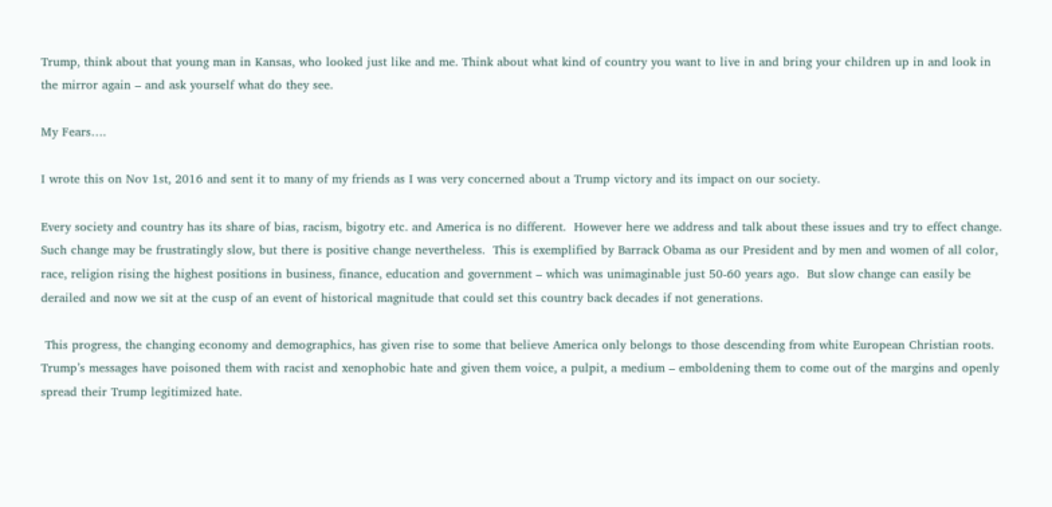Trump, think about that young man in Kansas, who looked just like and me. Think about what kind of country you want to live in and bring your children up in and look in the mirror again – and ask yourself what do they see.

My Fears….

I wrote this on Nov 1st, 2016 and sent it to many of my friends as I was very concerned about a Trump victory and its impact on our society.

Every society and country has its share of bias, racism, bigotry etc. and America is no different.  However here we address and talk about these issues and try to effect change.  Such change may be frustratingly slow, but there is positive change nevertheless.  This is exemplified by Barrack Obama as our President and by men and women of all color, race, religion rising the highest positions in business, finance, education and government – which was unimaginable just 50-60 years ago.  But slow change can easily be derailed and now we sit at the cusp of an event of historical magnitude that could set this country back decades if not generations.

 This progress, the changing economy and demographics, has given rise to some that believe America only belongs to those descending from white European Christian roots. Trump’s messages have poisoned them with racist and xenophobic hate and given them voice, a pulpit, a medium – emboldening them to come out of the margins and openly spread their Trump legitimized hate.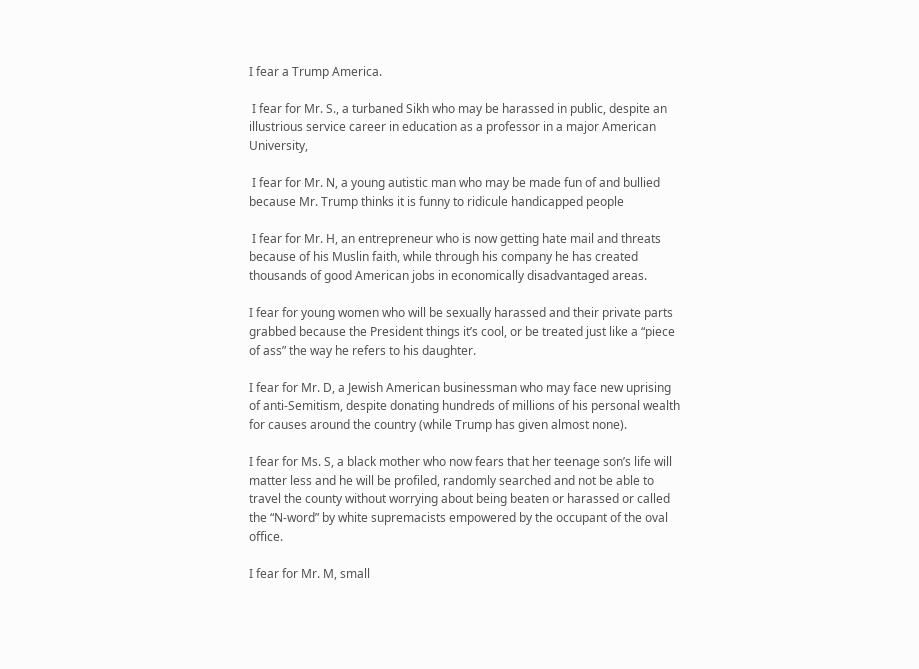I fear a Trump America.

 I fear for Mr. S., a turbaned Sikh who may be harassed in public, despite an illustrious service career in education as a professor in a major American University,

 I fear for Mr. N, a young autistic man who may be made fun of and bullied because Mr. Trump thinks it is funny to ridicule handicapped people

 I fear for Mr. H, an entrepreneur who is now getting hate mail and threats because of his Muslin faith, while through his company he has created thousands of good American jobs in economically disadvantaged areas.

I fear for young women who will be sexually harassed and their private parts grabbed because the President things it’s cool, or be treated just like a “piece of ass” the way he refers to his daughter.

I fear for Mr. D, a Jewish American businessman who may face new uprising of anti-Semitism, despite donating hundreds of millions of his personal wealth for causes around the country (while Trump has given almost none).

I fear for Ms. S, a black mother who now fears that her teenage son’s life will matter less and he will be profiled, randomly searched and not be able to travel the county without worrying about being beaten or harassed or called the “N-word” by white supremacists empowered by the occupant of the oval office.

I fear for Mr. M, small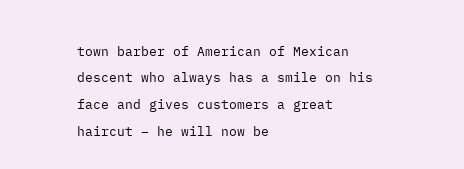town barber of American of Mexican descent who always has a smile on his face and gives customers a great haircut – he will now be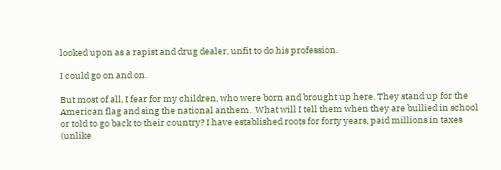looked upon as a rapist and drug dealer, unfit to do his profession.

I could go on and on.

But most of all, I fear for my children, who were born and brought up here. They stand up for the American flag and sing the national anthem.  What will I tell them when they are bullied in school or told to go back to their country? I have established roots for forty years, paid millions in taxes (unlike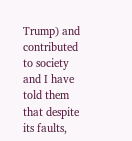Trump) and contributed to society and I have told them that despite its faults,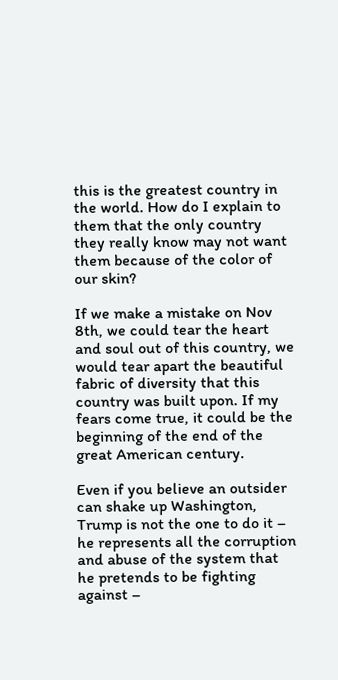this is the greatest country in the world. How do I explain to them that the only country they really know may not want them because of the color of our skin?

If we make a mistake on Nov 8th, we could tear the heart and soul out of this country, we would tear apart the beautiful fabric of diversity that this country was built upon. If my fears come true, it could be the beginning of the end of the great American century.

Even if you believe an outsider can shake up Washington, Trump is not the one to do it – he represents all the corruption and abuse of the system that he pretends to be fighting against –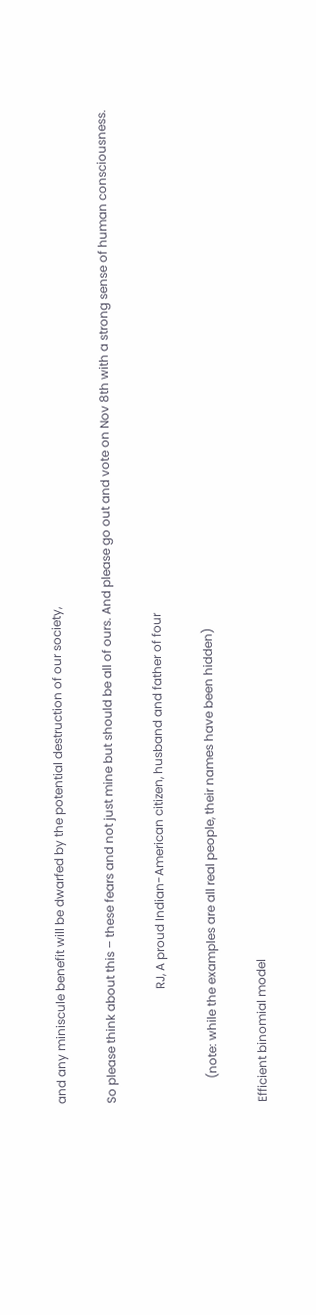and any miniscule benefit will be dwarfed by the potential destruction of our society,

So please think about this – these fears and not just mine but should be all of ours. And please go out and vote on Nov 8th with a strong sense of human consciousness.

                                      RJ, A proud Indian-American citizen, husband and father of four

        (note: while the examples are all real people, their names have been hidden)

Efficient binomial model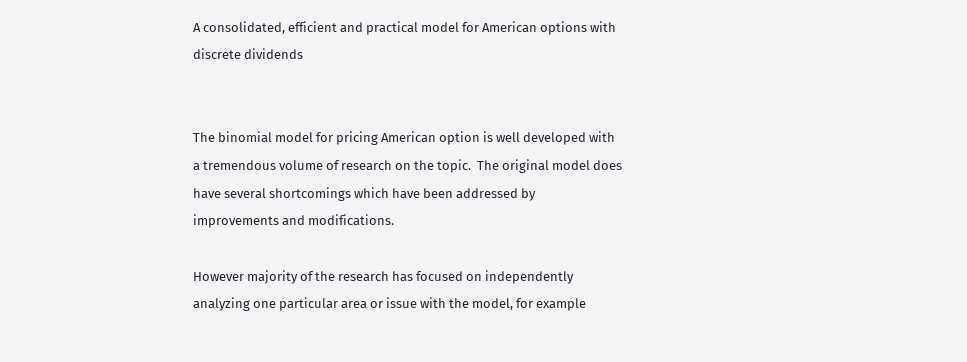A consolidated, efficient and practical model for American options with discrete dividends


The binomial model for pricing American option is well developed with a tremendous volume of research on the topic.  The original model does have several shortcomings which have been addressed by improvements and modifications.

However majority of the research has focused on independently analyzing one particular area or issue with the model, for example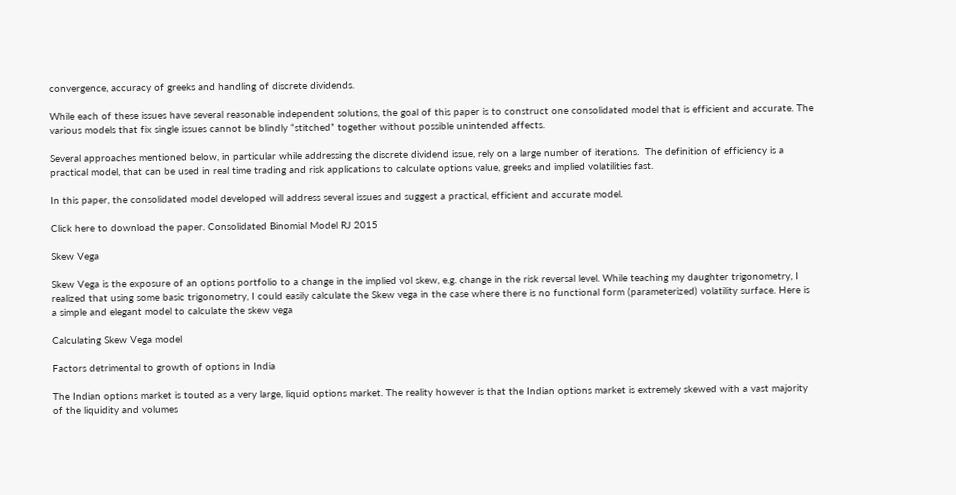convergence, accuracy of greeks and handling of discrete dividends.

While each of these issues have several reasonable independent solutions, the goal of this paper is to construct one consolidated model that is efficient and accurate. The various models that fix single issues cannot be blindly “stitched” together without possible unintended affects.

Several approaches mentioned below, in particular while addressing the discrete dividend issue, rely on a large number of iterations.  The definition of efficiency is a practical model, that can be used in real time trading and risk applications to calculate options value, greeks and implied volatilities fast.

In this paper, the consolidated model developed will address several issues and suggest a practical, efficient and accurate model.

Click here to download the paper. Consolidated Binomial Model RJ 2015

Skew Vega

Skew Vega is the exposure of an options portfolio to a change in the implied vol skew, e.g. change in the risk reversal level. While teaching my daughter trigonometry, I realized that using some basic trigonometry, I could easily calculate the Skew vega in the case where there is no functional form (parameterized) volatility surface. Here is a simple and elegant model to calculate the skew vega

Calculating Skew Vega model

Factors detrimental to growth of options in India

The Indian options market is touted as a very large, liquid options market. The reality however is that the Indian options market is extremely skewed with a vast majority of the liquidity and volumes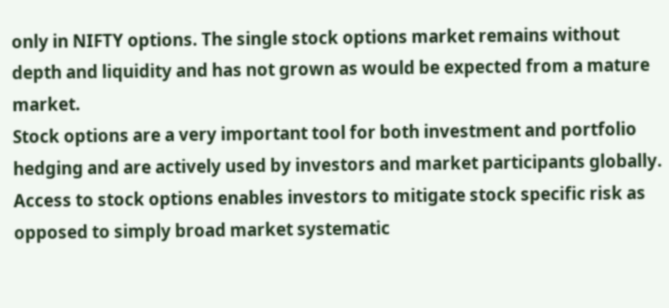only in NIFTY options. The single stock options market remains without depth and liquidity and has not grown as would be expected from a mature market.
Stock options are a very important tool for both investment and portfolio hedging and are actively used by investors and market participants globally. Access to stock options enables investors to mitigate stock specific risk as opposed to simply broad market systematic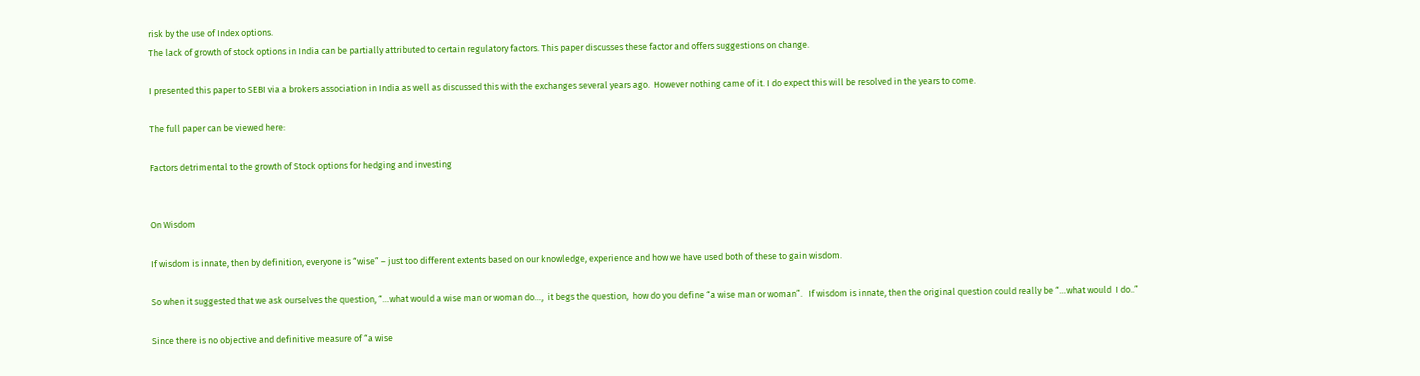risk by the use of Index options.
The lack of growth of stock options in India can be partially attributed to certain regulatory factors. This paper discusses these factor and offers suggestions on change.

I presented this paper to SEBI via a brokers association in India as well as discussed this with the exchanges several years ago.  However nothing came of it. I do expect this will be resolved in the years to come.

The full paper can be viewed here:

Factors detrimental to the growth of Stock options for hedging and investing


On Wisdom

If wisdom is innate, then by definition, everyone is “wise” – just too different extents based on our knowledge, experience and how we have used both of these to gain wisdom.

So when it suggested that we ask ourselves the question, “…what would a wise man or woman do…,  it begs the question,  how do you define “a wise man or woman”.   If wisdom is innate, then the original question could really be “…what would  I do..”

Since there is no objective and definitive measure of “a wise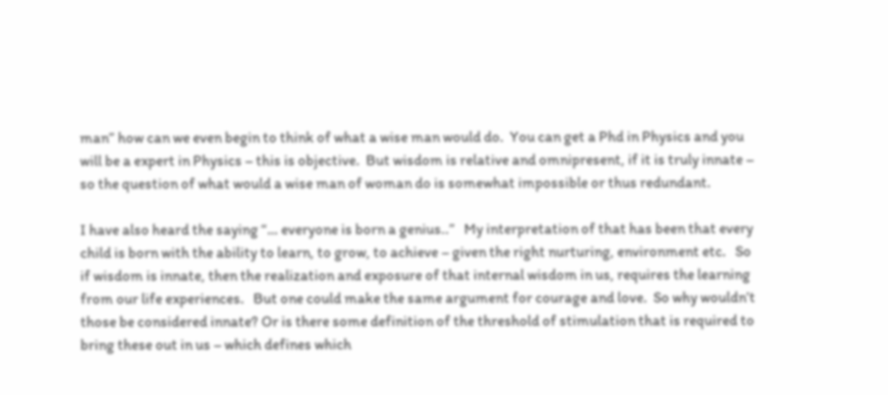man” how can we even begin to think of what a wise man would do.  You can get a Phd in Physics and you will be a expert in Physics – this is objective.  But wisdom is relative and omnipresent, if it is truly innate – so the question of what would a wise man of woman do is somewhat impossible or thus redundant.

I have also heard the saying “… everyone is born a genius..”   My interpretation of that has been that every child is born with the ability to learn, to grow, to achieve – given the right nurturing, environment etc.   So if wisdom is innate, then the realization and exposure of that internal wisdom in us, requires the learning from our life experiences.   But one could make the same argument for courage and love.  So why wouldn’t those be considered innate? Or is there some definition of the threshold of stimulation that is required to bring these out in us – which defines which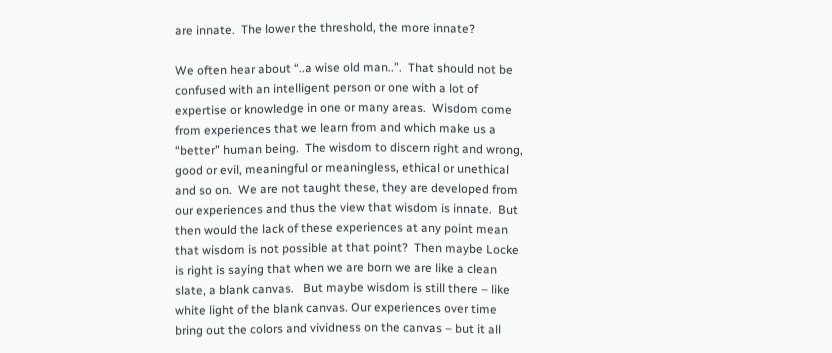are innate.  The lower the threshold, the more innate?

We often hear about “..a wise old man..”.  That should not be confused with an intelligent person or one with a lot of expertise or knowledge in one or many areas.  Wisdom come from experiences that we learn from and which make us a “better” human being.  The wisdom to discern right and wrong, good or evil, meaningful or meaningless, ethical or unethical and so on.  We are not taught these, they are developed from our experiences and thus the view that wisdom is innate.  But then would the lack of these experiences at any point mean that wisdom is not possible at that point?  Then maybe Locke is right is saying that when we are born we are like a clean slate, a blank canvas.   But maybe wisdom is still there – like white light of the blank canvas. Our experiences over time bring out the colors and vividness on the canvas – but it all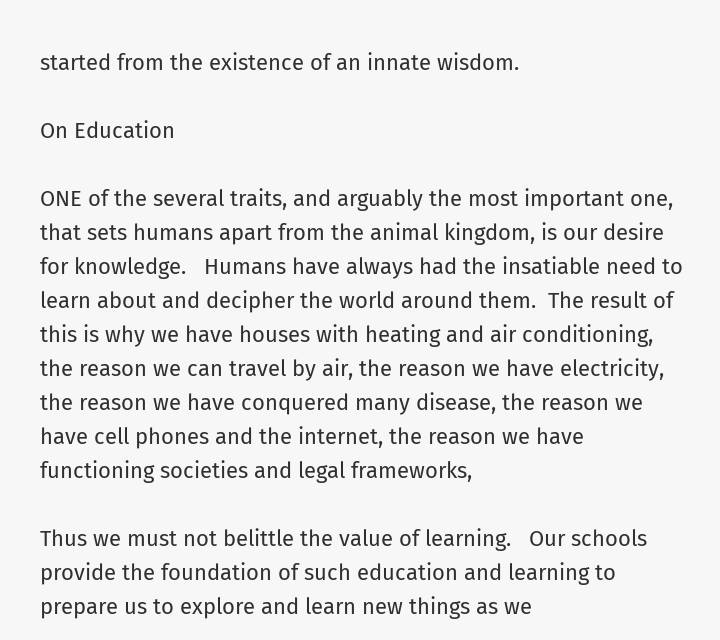started from the existence of an innate wisdom.

On Education

ONE of the several traits, and arguably the most important one, that sets humans apart from the animal kingdom, is our desire for knowledge.   Humans have always had the insatiable need to learn about and decipher the world around them.  The result of this is why we have houses with heating and air conditioning, the reason we can travel by air, the reason we have electricity, the reason we have conquered many disease, the reason we have cell phones and the internet, the reason we have functioning societies and legal frameworks,

Thus we must not belittle the value of learning.   Our schools provide the foundation of such education and learning to prepare us to explore and learn new things as we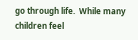go through life.  While many children feel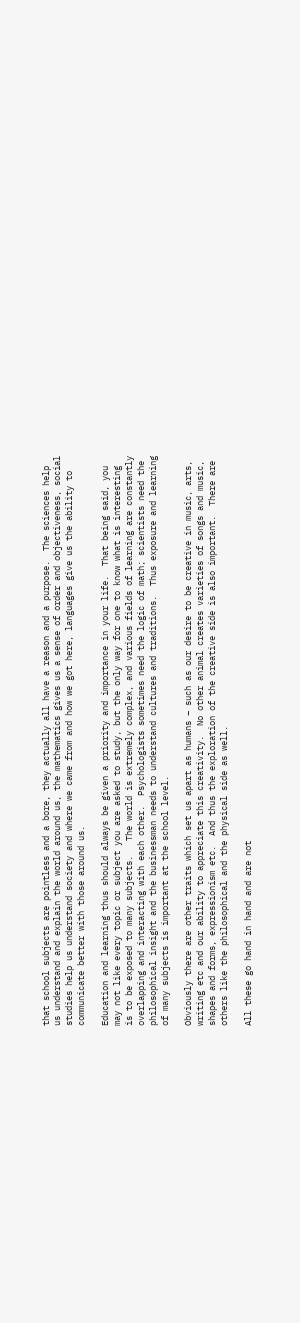that school subjects are pointless and a bore, they actually all have a reason and a purpose.  The sciences help us understand and explain the world around us, the mathematics gives us a sense of order and objectiveness, social studies help us understand society and where we came from and how we got here, languages give us the ability to communicate better with those around us.

Education and learning thus should always be given a priority and importance in your life.  That being said, you may not like every topic or subject you are asked to study, but the only way for one to know what is interesting is to be exposed to many subjects.   The world is extremely complex, and various fields of learning are constantly overlapping and interacting with each other.  Psychologists sometimes need the logic of math; scientists need the philosophical insight and the businessman needs to understand cultures and traditions.  Thus exposure and learning of many subjects is important at the school level.

Obviously there are other traits which set us apart as humans – such as our desire to be creative in music, arts, writing etc and our ability to appreciate this creativity.  No other animal creates varieties of songs and music, shapes and forms, expressionism etc.  And thus the exploration of the creative side is also important.  There are others like the philosophical and the physical side as well.

All these go hand in hand and are not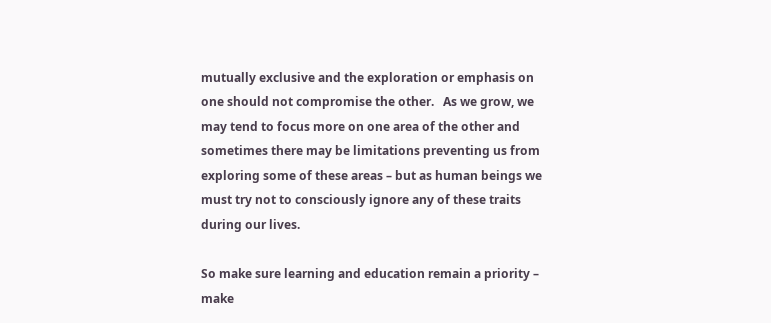mutually exclusive and the exploration or emphasis on one should not compromise the other.   As we grow, we may tend to focus more on one area of the other and sometimes there may be limitations preventing us from exploring some of these areas – but as human beings we must try not to consciously ignore any of these traits during our lives.

So make sure learning and education remain a priority – make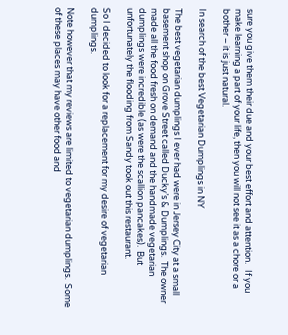sure you give them their due and your best effort and attention.   If you make learning a part of your life, then you will not see it as a chore or a bother – it is just natural.

In search of the best Vegetarian Dumplings in NY

The best vegetarian dumplings I ever had were in Jersey City at a small basement shop on Grove Street called Ducky’s & Dumplings.  The owner made all the food fresh on demand and the handmade vegetarian dumplings were incredible (as were the scallion pancakes).  But unfortunately the flooding from Sandy took out this restaurant.

So I decided to look for a replacement for my desire of vegetarian dumplings.

Note however that my reviews are limited to vegetarian dumplings.  Some of these places may have other food and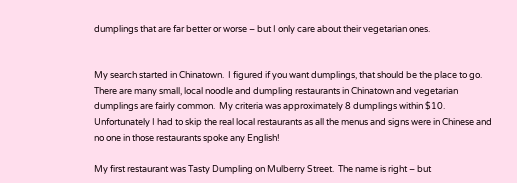dumplings that are far better or worse – but I only care about their vegetarian ones.


My search started in Chinatown.  I figured if you want dumplings, that should be the place to go.  There are many small, local noodle and dumpling restaurants in Chinatown and vegetarian dumplings are fairly common.  My criteria was approximately 8 dumplings within $10.  Unfortunately I had to skip the real local restaurants as all the menus and signs were in Chinese and no one in those restaurants spoke any English!

My first restaurant was Tasty Dumpling on Mulberry Street.  The name is right – but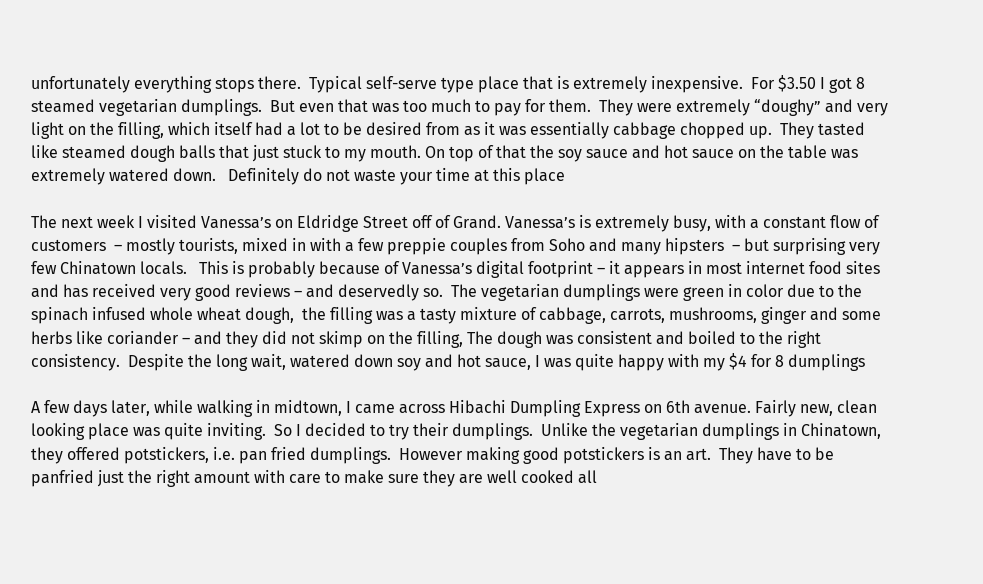unfortunately everything stops there.  Typical self-serve type place that is extremely inexpensive.  For $3.50 I got 8 steamed vegetarian dumplings.  But even that was too much to pay for them.  They were extremely “doughy” and very light on the filling, which itself had a lot to be desired from as it was essentially cabbage chopped up.  They tasted like steamed dough balls that just stuck to my mouth. On top of that the soy sauce and hot sauce on the table was extremely watered down.   Definitely do not waste your time at this place

The next week I visited Vanessa’s on Eldridge Street off of Grand. Vanessa’s is extremely busy, with a constant flow of customers  – mostly tourists, mixed in with a few preppie couples from Soho and many hipsters  – but surprising very few Chinatown locals.   This is probably because of Vanessa’s digital footprint – it appears in most internet food sites and has received very good reviews – and deservedly so.  The vegetarian dumplings were green in color due to the spinach infused whole wheat dough,  the filling was a tasty mixture of cabbage, carrots, mushrooms, ginger and some herbs like coriander – and they did not skimp on the filling, The dough was consistent and boiled to the right consistency.  Despite the long wait, watered down soy and hot sauce, I was quite happy with my $4 for 8 dumplings

A few days later, while walking in midtown, I came across Hibachi Dumpling Express on 6th avenue. Fairly new, clean looking place was quite inviting.  So I decided to try their dumplings.  Unlike the vegetarian dumplings in Chinatown, they offered potstickers, i.e. pan fried dumplings.  However making good potstickers is an art.  They have to be panfried just the right amount with care to make sure they are well cooked all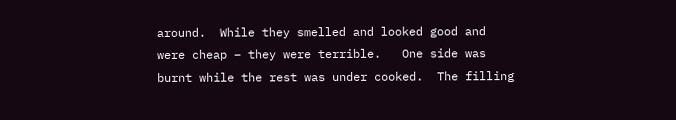around.  While they smelled and looked good and were cheap – they were terrible.   One side was burnt while the rest was under cooked.  The filling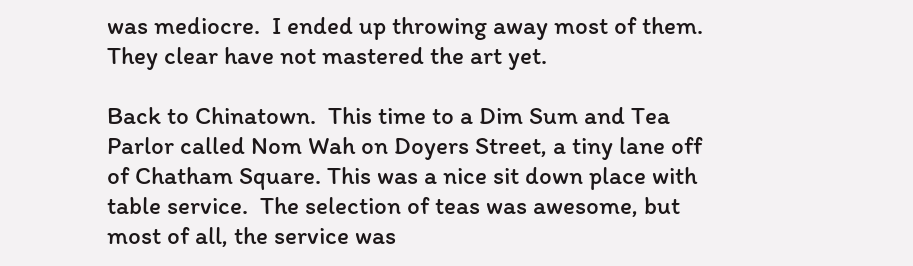was mediocre.  I ended up throwing away most of them.   They clear have not mastered the art yet.

Back to Chinatown.  This time to a Dim Sum and Tea Parlor called Nom Wah on Doyers Street, a tiny lane off of Chatham Square. This was a nice sit down place with table service.  The selection of teas was awesome, but most of all, the service was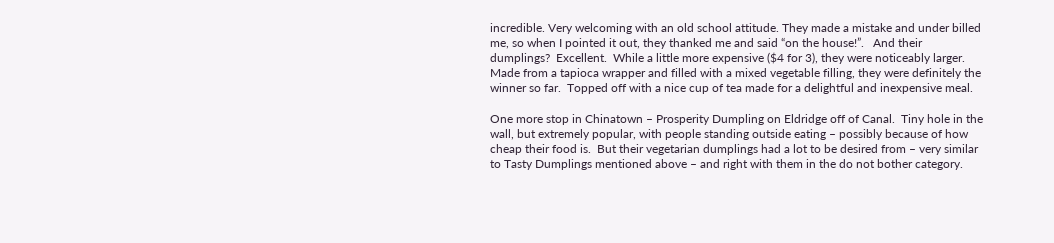incredible. Very welcoming with an old school attitude. They made a mistake and under billed me, so when I pointed it out, they thanked me and said “on the house!”.   And their dumplings?  Excellent.  While a little more expensive ($4 for 3), they were noticeably larger.  Made from a tapioca wrapper and filled with a mixed vegetable filling, they were definitely the winner so far.  Topped off with a nice cup of tea made for a delightful and inexpensive meal.

One more stop in Chinatown – Prosperity Dumpling on Eldridge off of Canal.  Tiny hole in the wall, but extremely popular, with people standing outside eating – possibly because of how cheap their food is.  But their vegetarian dumplings had a lot to be desired from – very similar to Tasty Dumplings mentioned above – and right with them in the do not bother category.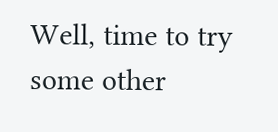Well, time to try some other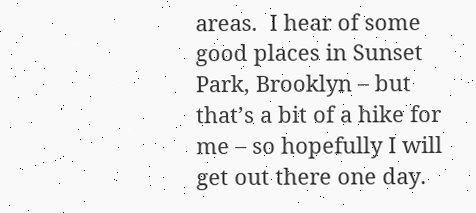areas.  I hear of some good places in Sunset Park, Brooklyn – but that’s a bit of a hike for me – so hopefully I will get out there one day.